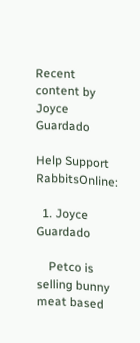Recent content by Joyce Guardado

Help Support RabbitsOnline:

  1. Joyce Guardado

    Petco is selling bunny meat based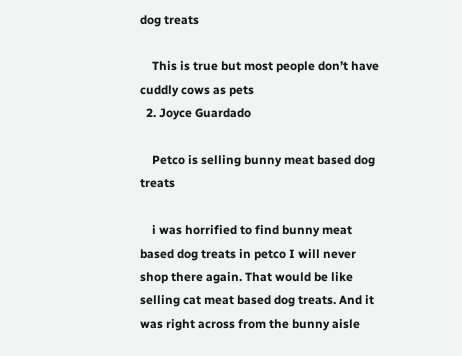dog treats

    This is true but most people don’t have cuddly cows as pets
  2. Joyce Guardado

    Petco is selling bunny meat based dog treats

    i was horrified to find bunny meat based dog treats in petco I will never shop there again. That would be like selling cat meat based dog treats. And it was right across from the bunny aisle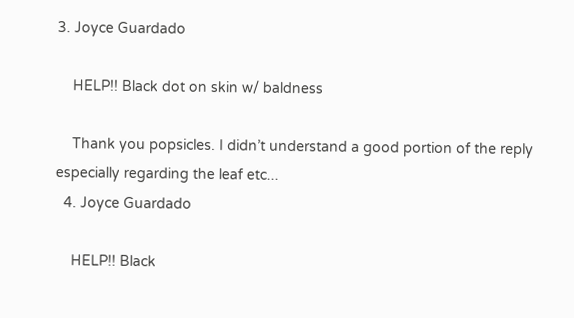3. Joyce Guardado

    HELP!! Black dot on skin w/ baldness

    Thank you popsicles. I didn’t understand a good portion of the reply especially regarding the leaf etc...
  4. Joyce Guardado

    HELP!! Black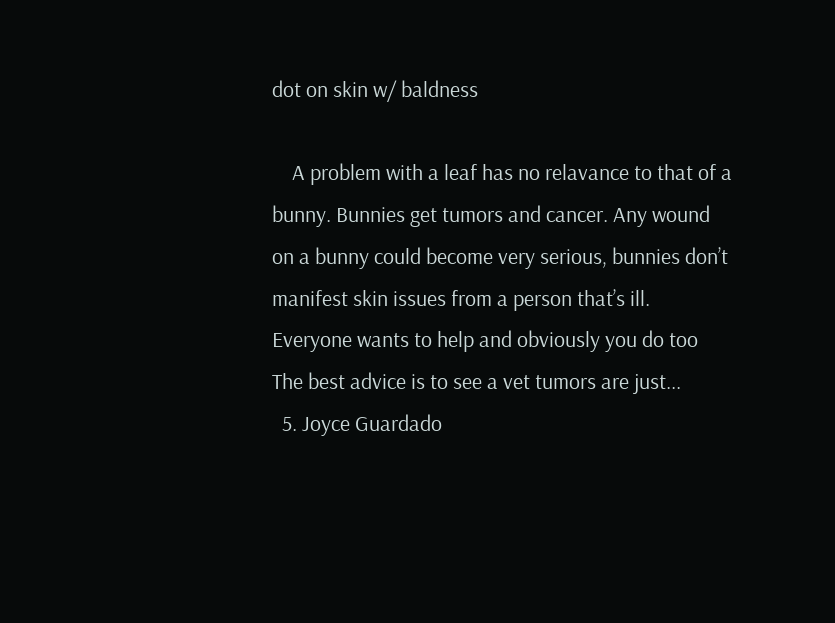dot on skin w/ baldness

    A problem with a leaf has no relavance to that of a bunny. Bunnies get tumors and cancer. Any wound on a bunny could become very serious, bunnies don’t manifest skin issues from a person that’s ill. Everyone wants to help and obviously you do too The best advice is to see a vet tumors are just...
  5. Joyce Guardado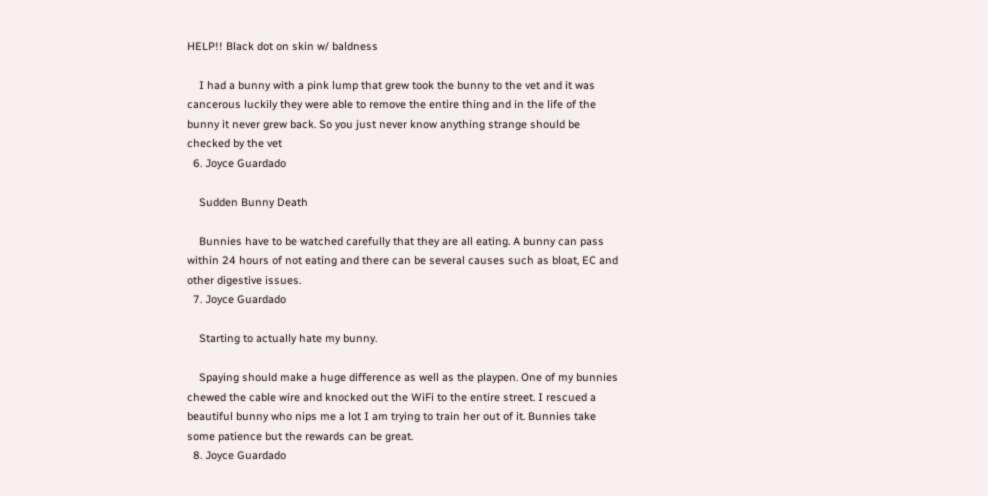HELP!! Black dot on skin w/ baldness

    I had a bunny with a pink lump that grew took the bunny to the vet and it was cancerous luckily they were able to remove the entire thing and in the life of the bunny it never grew back. So you just never know anything strange should be checked by the vet
  6. Joyce Guardado

    Sudden Bunny Death

    Bunnies have to be watched carefully that they are all eating. A bunny can pass within 24 hours of not eating and there can be several causes such as bloat, EC and other digestive issues.
  7. Joyce Guardado

    Starting to actually hate my bunny.

    Spaying should make a huge difference as well as the playpen. One of my bunnies chewed the cable wire and knocked out the WiFi to the entire street. I rescued a beautiful bunny who nips me a lot I am trying to train her out of it. Bunnies take some patience but the rewards can be great.
  8. Joyce Guardado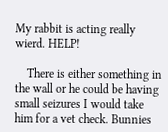My rabbit is acting really wierd. HELP!

    There is either something in the wall or he could be having small seizures I would take him for a vet check. Bunnies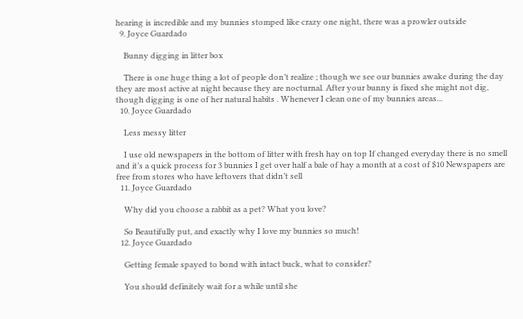hearing is incredible and my bunnies stomped like crazy one night, there was a prowler outside
  9. Joyce Guardado

    Bunny digging in litter box

    There is one huge thing a lot of people don’t realize ; though we see our bunnies awake during the day they are most active at night because they are nocturnal. After your bunny is fixed she might not dig, though digging is one of her natural habits . Whenever I clean one of my bunnies areas...
  10. Joyce Guardado

    Less messy litter

    I use old newspapers in the bottom of litter with fresh hay on top If changed everyday there is no smell and it’s a quick process for 3 bunnies I get over half a bale of hay a month at a cost of $10 Newspapers are free from stores who have leftovers that didn’t sell
  11. Joyce Guardado

    Why did you choose a rabbit as a pet? What you love?

    So Beautifully put, and exactly why I love my bunnies so much!
  12. Joyce Guardado

    Getting female spayed to bond with intact buck, what to consider?

    You should definitely wait for a while until she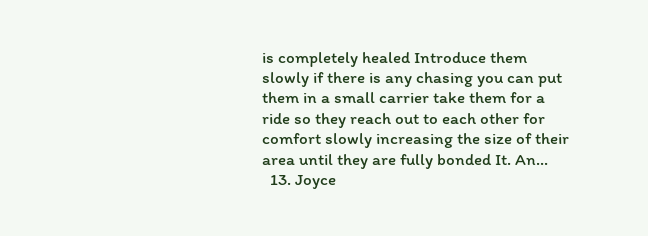is completely healed Introduce them slowly if there is any chasing you can put them in a small carrier take them for a ride so they reach out to each other for comfort slowly increasing the size of their area until they are fully bonded It. An...
  13. Joyce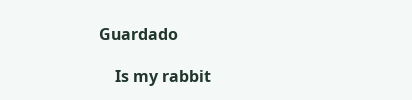Guardado

    Is my rabbit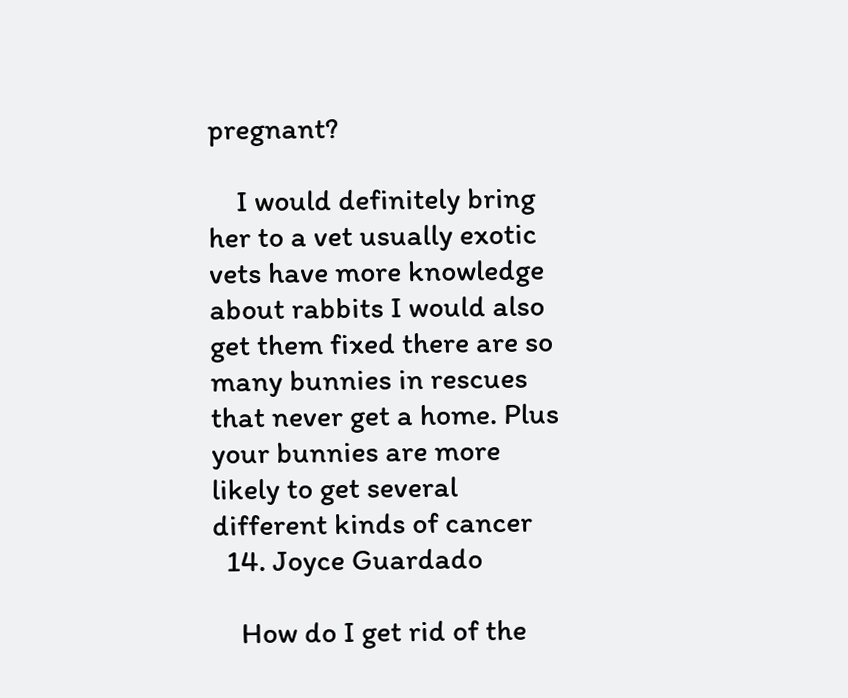pregnant?

    I would definitely bring her to a vet usually exotic vets have more knowledge about rabbits I would also get them fixed there are so many bunnies in rescues that never get a home. Plus your bunnies are more likely to get several different kinds of cancer
  14. Joyce Guardado

    How do I get rid of the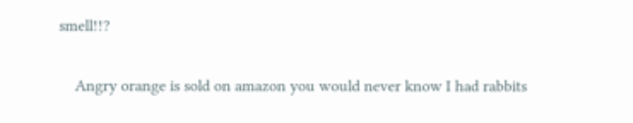smell!!?

    Angry orange is sold on amazon you would never know I had rabbits